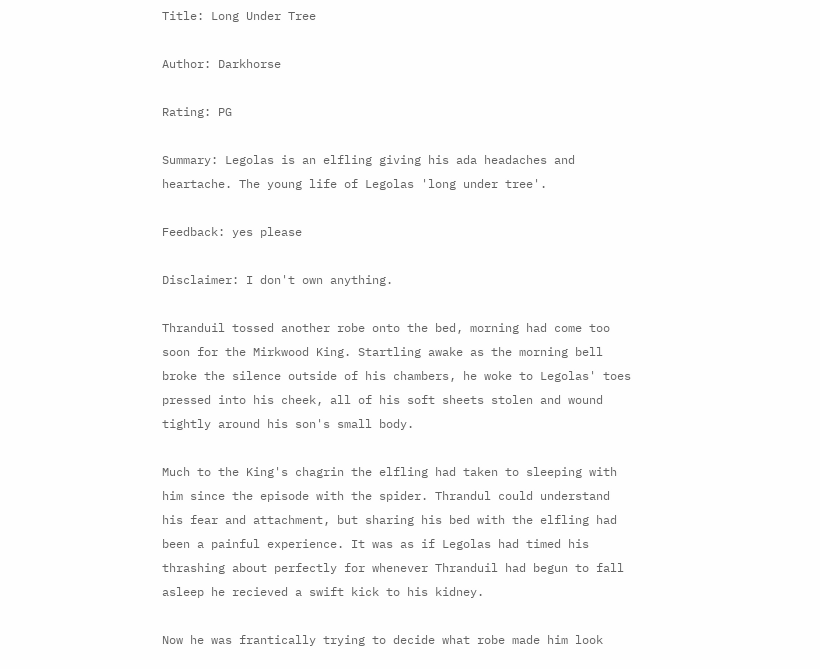Title: Long Under Tree

Author: Darkhorse

Rating: PG

Summary: Legolas is an elfling giving his ada headaches and heartache. The young life of Legolas 'long under tree'.

Feedback: yes please

Disclaimer: I don't own anything.

Thranduil tossed another robe onto the bed, morning had come too soon for the Mirkwood King. Startling awake as the morning bell broke the silence outside of his chambers, he woke to Legolas' toes pressed into his cheek, all of his soft sheets stolen and wound tightly around his son's small body.

Much to the King's chagrin the elfling had taken to sleeping with him since the episode with the spider. Thrandul could understand his fear and attachment, but sharing his bed with the elfling had been a painful experience. It was as if Legolas had timed his thrashing about perfectly for whenever Thranduil had begun to fall asleep he recieved a swift kick to his kidney.

Now he was frantically trying to decide what robe made him look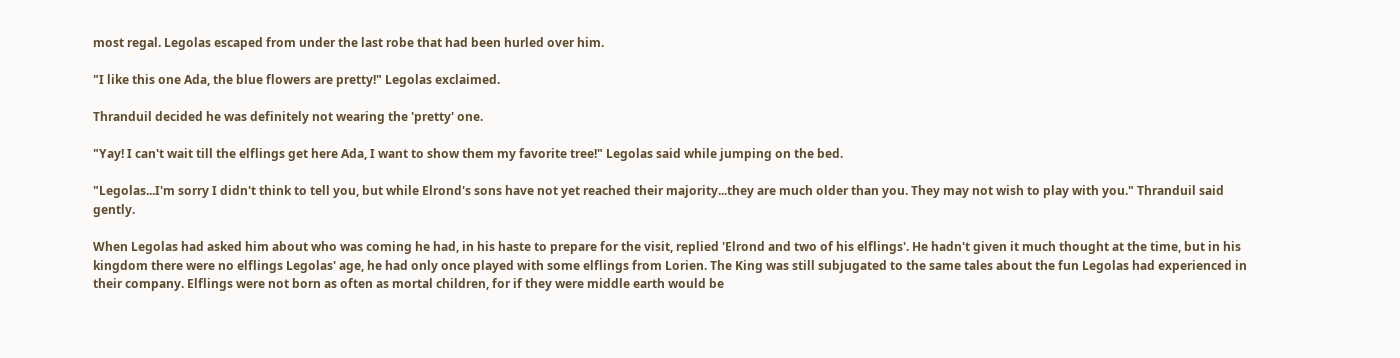most regal. Legolas escaped from under the last robe that had been hurled over him.

"I like this one Ada, the blue flowers are pretty!" Legolas exclaimed.

Thranduil decided he was definitely not wearing the 'pretty' one.

"Yay! I can't wait till the elflings get here Ada, I want to show them my favorite tree!" Legolas said while jumping on the bed.

"Legolas...I'm sorry I didn't think to tell you, but while Elrond's sons have not yet reached their majority...they are much older than you. They may not wish to play with you." Thranduil said gently.

When Legolas had asked him about who was coming he had, in his haste to prepare for the visit, replied 'Elrond and two of his elflings'. He hadn't given it much thought at the time, but in his kingdom there were no elflings Legolas' age, he had only once played with some elflings from Lorien. The King was still subjugated to the same tales about the fun Legolas had experienced in their company. Elflings were not born as often as mortal children, for if they were middle earth would be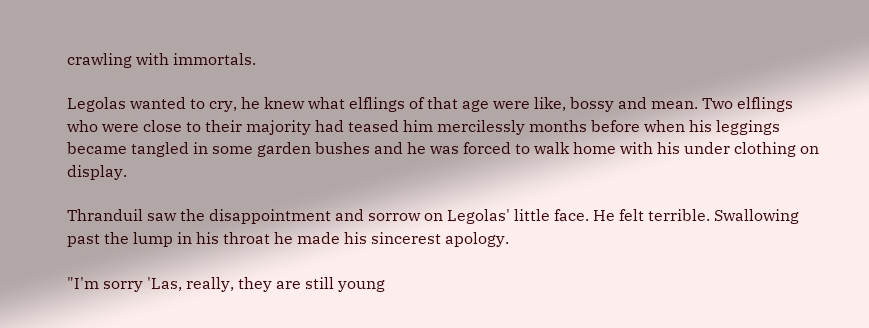crawling with immortals.

Legolas wanted to cry, he knew what elflings of that age were like, bossy and mean. Two elflings who were close to their majority had teased him mercilessly months before when his leggings became tangled in some garden bushes and he was forced to walk home with his under clothing on display.

Thranduil saw the disappointment and sorrow on Legolas' little face. He felt terrible. Swallowing past the lump in his throat he made his sincerest apology.

"I'm sorry 'Las, really, they are still young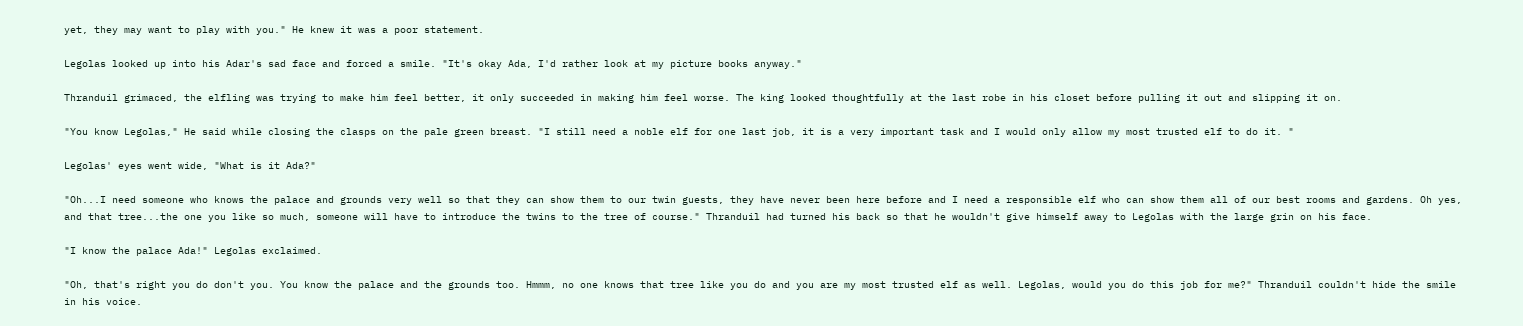yet, they may want to play with you." He knew it was a poor statement.

Legolas looked up into his Adar's sad face and forced a smile. "It's okay Ada, I'd rather look at my picture books anyway."

Thranduil grimaced, the elfling was trying to make him feel better, it only succeeded in making him feel worse. The king looked thoughtfully at the last robe in his closet before pulling it out and slipping it on.

"You know Legolas," He said while closing the clasps on the pale green breast. "I still need a noble elf for one last job, it is a very important task and I would only allow my most trusted elf to do it. "

Legolas' eyes went wide, "What is it Ada?"

"Oh...I need someone who knows the palace and grounds very well so that they can show them to our twin guests, they have never been here before and I need a responsible elf who can show them all of our best rooms and gardens. Oh yes, and that tree...the one you like so much, someone will have to introduce the twins to the tree of course." Thranduil had turned his back so that he wouldn't give himself away to Legolas with the large grin on his face.

"I know the palace Ada!" Legolas exclaimed.

"Oh, that's right you do don't you. You know the palace and the grounds too. Hmmm, no one knows that tree like you do and you are my most trusted elf as well. Legolas, would you do this job for me?" Thranduil couldn't hide the smile in his voice.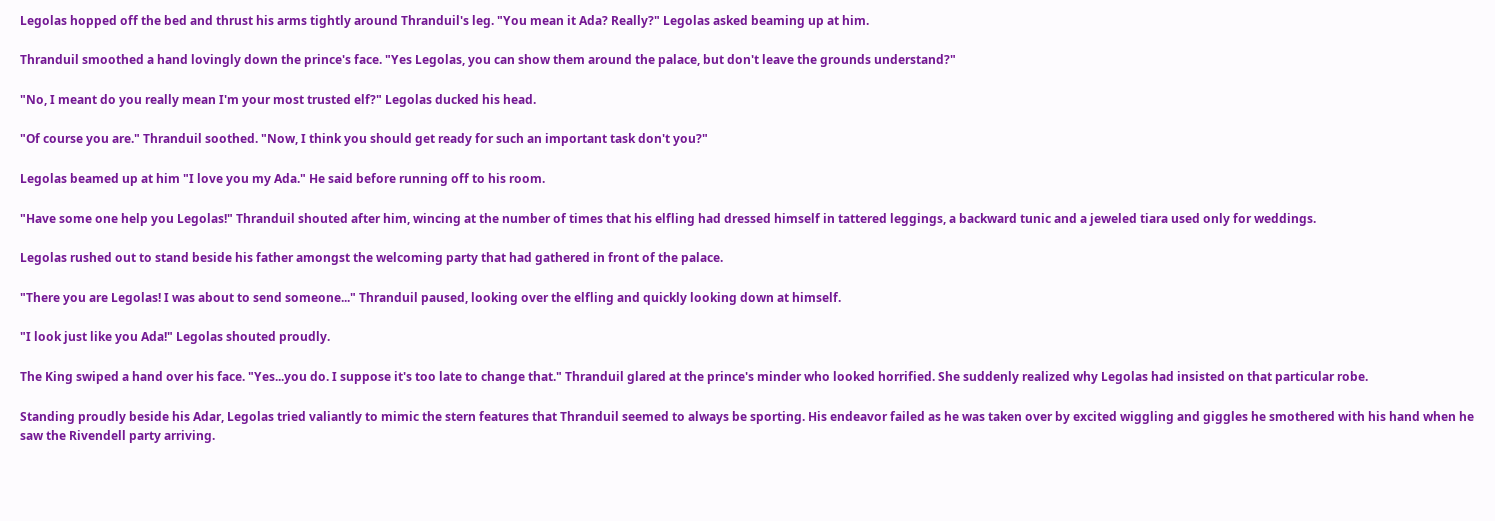Legolas hopped off the bed and thrust his arms tightly around Thranduil's leg. "You mean it Ada? Really?" Legolas asked beaming up at him.

Thranduil smoothed a hand lovingly down the prince's face. "Yes Legolas, you can show them around the palace, but don't leave the grounds understand?"

"No, I meant do you really mean I'm your most trusted elf?" Legolas ducked his head.

"Of course you are." Thranduil soothed. "Now, I think you should get ready for such an important task don't you?"

Legolas beamed up at him "I love you my Ada." He said before running off to his room.

"Have some one help you Legolas!" Thranduil shouted after him, wincing at the number of times that his elfling had dressed himself in tattered leggings, a backward tunic and a jeweled tiara used only for weddings.

Legolas rushed out to stand beside his father amongst the welcoming party that had gathered in front of the palace.

"There you are Legolas! I was about to send someone..." Thranduil paused, looking over the elfling and quickly looking down at himself.

"I look just like you Ada!" Legolas shouted proudly.

The King swiped a hand over his face. "Yes...you do. I suppose it's too late to change that." Thranduil glared at the prince's minder who looked horrified. She suddenly realized why Legolas had insisted on that particular robe.

Standing proudly beside his Adar, Legolas tried valiantly to mimic the stern features that Thranduil seemed to always be sporting. His endeavor failed as he was taken over by excited wiggling and giggles he smothered with his hand when he saw the Rivendell party arriving.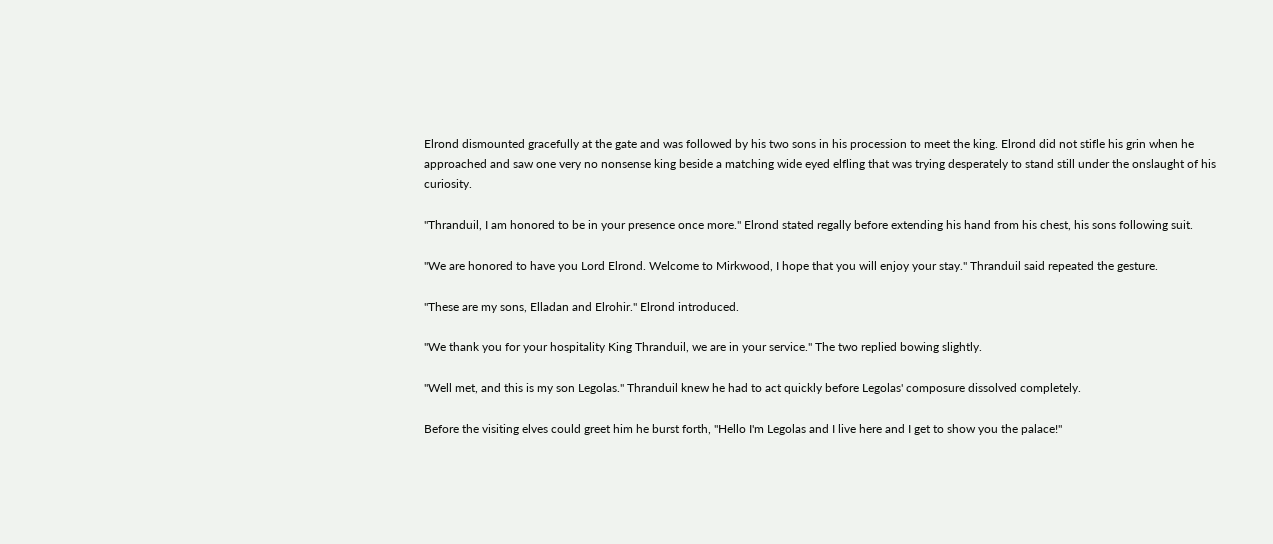Elrond dismounted gracefully at the gate and was followed by his two sons in his procession to meet the king. Elrond did not stifle his grin when he approached and saw one very no nonsense king beside a matching wide eyed elfling that was trying desperately to stand still under the onslaught of his curiosity.

"Thranduil, I am honored to be in your presence once more." Elrond stated regally before extending his hand from his chest, his sons following suit.

"We are honored to have you Lord Elrond. Welcome to Mirkwood, I hope that you will enjoy your stay." Thranduil said repeated the gesture.

"These are my sons, Elladan and Elrohir." Elrond introduced.

"We thank you for your hospitality King Thranduil, we are in your service." The two replied bowing slightly.

"Well met, and this is my son Legolas." Thranduil knew he had to act quickly before Legolas' composure dissolved completely.

Before the visiting elves could greet him he burst forth, "Hello I'm Legolas and I live here and I get to show you the palace!"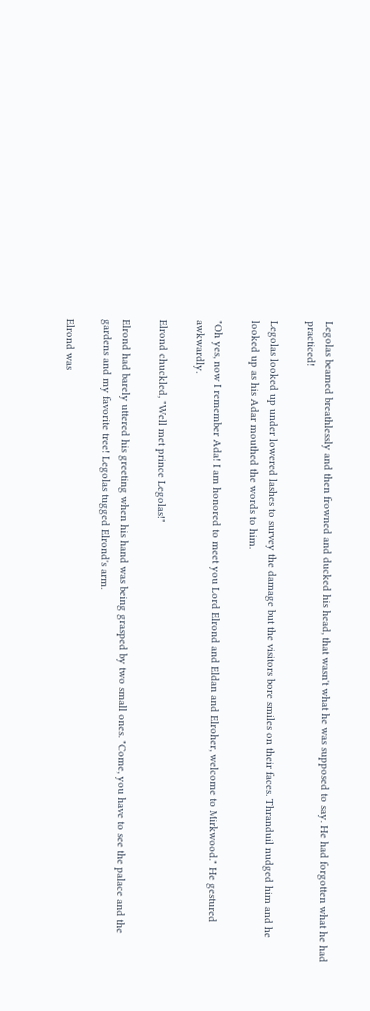Legolas beamed breathlessly and then frowned and ducked his head, that wasn't what he was supposed to say. He had forgotten what he had practiced!

Legolas looked up under lowered lashes to survey the damage but the visitors bore smiles on their faces. Thranduil nudged him and he looked up as his Adar mouthed the words to him.

"Oh yes, now I remember Ada! I am honored to meet you Lord Elrond and Eldan and Elroher, welcome to Mirkwood." He gestured awkwardly.

Elrond chuckled, "Well met prince Legolas!"

Elrond had barely uttered his greeting when his hand was being grasped by two small ones. "Come, you have to see the palace and the gardens and my favorite tree! Legolas tugged Elrond's arm.

Elrond was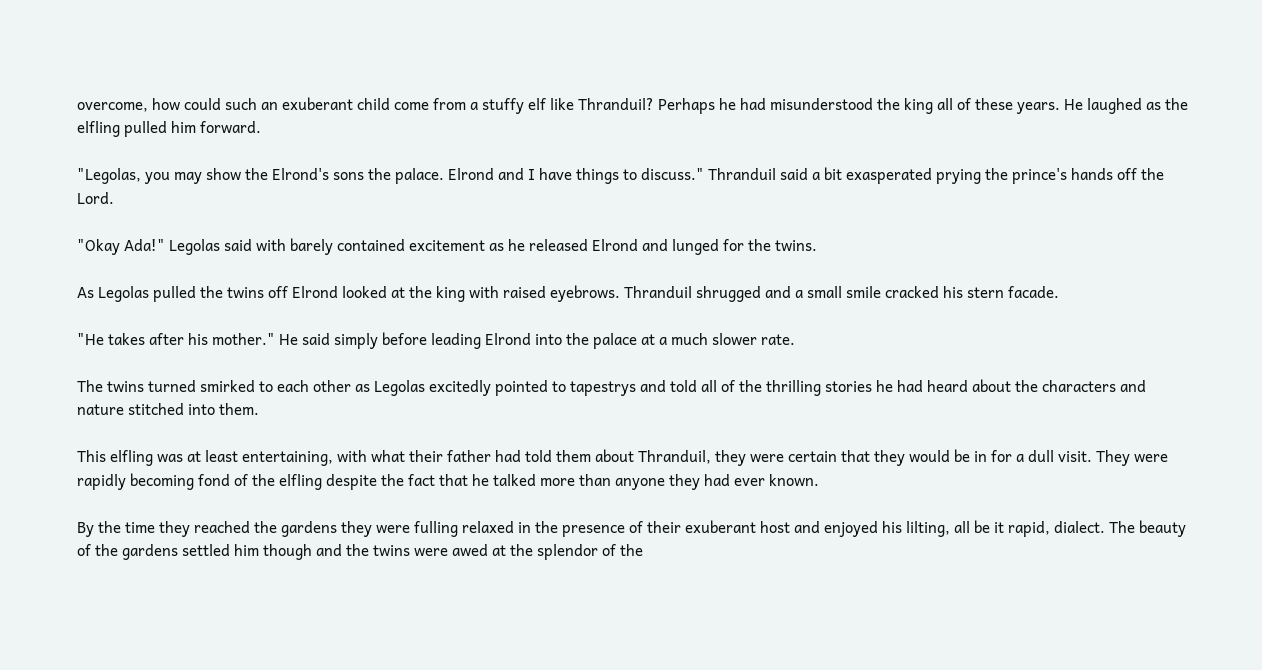overcome, how could such an exuberant child come from a stuffy elf like Thranduil? Perhaps he had misunderstood the king all of these years. He laughed as the elfling pulled him forward.

"Legolas, you may show the Elrond's sons the palace. Elrond and I have things to discuss." Thranduil said a bit exasperated prying the prince's hands off the Lord.

"Okay Ada!" Legolas said with barely contained excitement as he released Elrond and lunged for the twins.

As Legolas pulled the twins off Elrond looked at the king with raised eyebrows. Thranduil shrugged and a small smile cracked his stern facade.

"He takes after his mother." He said simply before leading Elrond into the palace at a much slower rate.

The twins turned smirked to each other as Legolas excitedly pointed to tapestrys and told all of the thrilling stories he had heard about the characters and nature stitched into them.

This elfling was at least entertaining, with what their father had told them about Thranduil, they were certain that they would be in for a dull visit. They were rapidly becoming fond of the elfling despite the fact that he talked more than anyone they had ever known.

By the time they reached the gardens they were fulling relaxed in the presence of their exuberant host and enjoyed his lilting, all be it rapid, dialect. The beauty of the gardens settled him though and the twins were awed at the splendor of the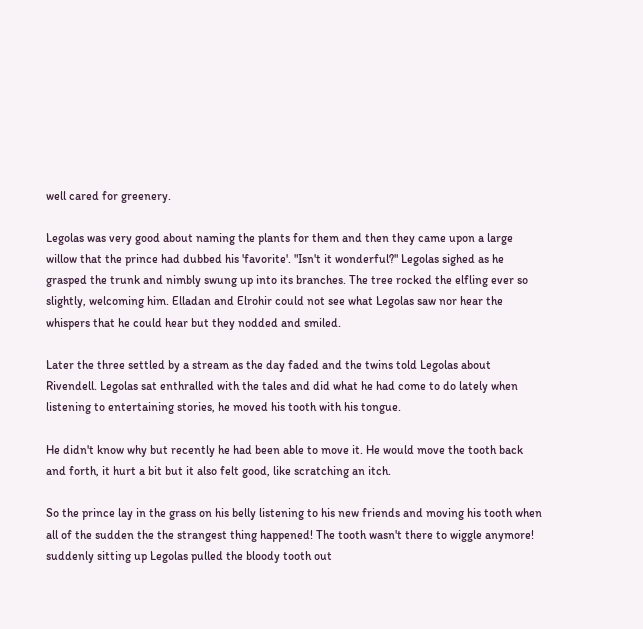well cared for greenery.

Legolas was very good about naming the plants for them and then they came upon a large willow that the prince had dubbed his 'favorite'. "Isn't it wonderful?" Legolas sighed as he grasped the trunk and nimbly swung up into its branches. The tree rocked the elfling ever so slightly, welcoming him. Elladan and Elrohir could not see what Legolas saw nor hear the whispers that he could hear but they nodded and smiled.

Later the three settled by a stream as the day faded and the twins told Legolas about Rivendell. Legolas sat enthralled with the tales and did what he had come to do lately when listening to entertaining stories, he moved his tooth with his tongue.

He didn't know why but recently he had been able to move it. He would move the tooth back and forth, it hurt a bit but it also felt good, like scratching an itch.

So the prince lay in the grass on his belly listening to his new friends and moving his tooth when all of the sudden the the strangest thing happened! The tooth wasn't there to wiggle anymore! suddenly sitting up Legolas pulled the bloody tooth out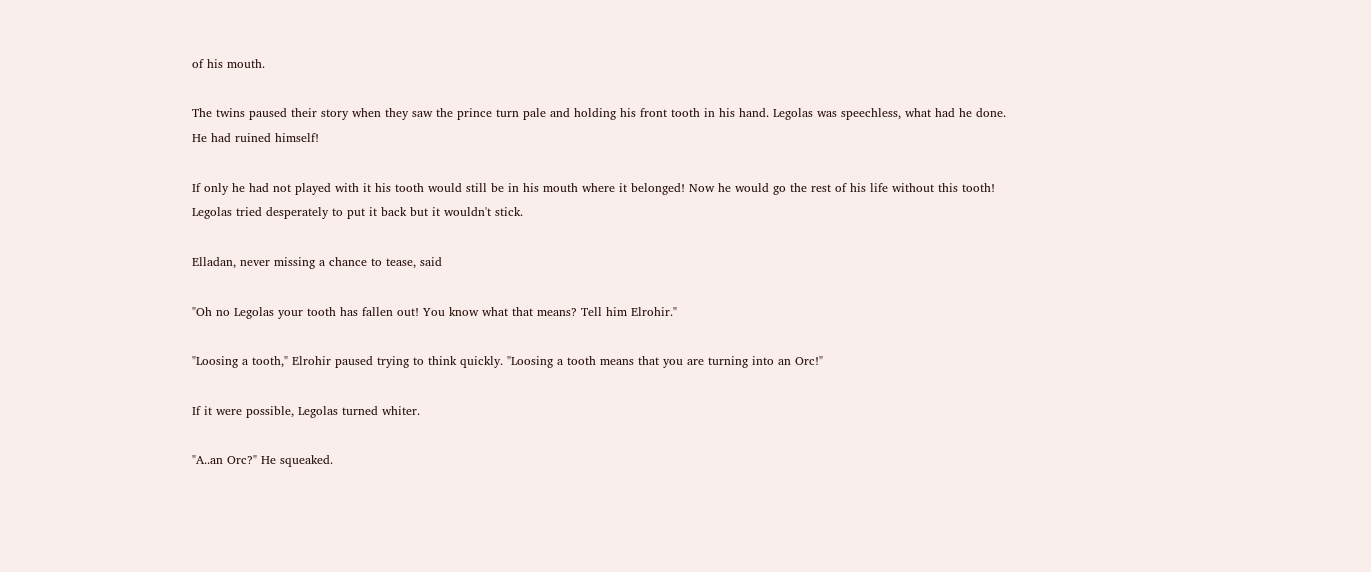of his mouth.

The twins paused their story when they saw the prince turn pale and holding his front tooth in his hand. Legolas was speechless, what had he done. He had ruined himself!

If only he had not played with it his tooth would still be in his mouth where it belonged! Now he would go the rest of his life without this tooth! Legolas tried desperately to put it back but it wouldn't stick.

Elladan, never missing a chance to tease, said

"Oh no Legolas your tooth has fallen out! You know what that means? Tell him Elrohir."

"Loosing a tooth," Elrohir paused trying to think quickly. "Loosing a tooth means that you are turning into an Orc!"

If it were possible, Legolas turned whiter.

"A..an Orc?" He squeaked.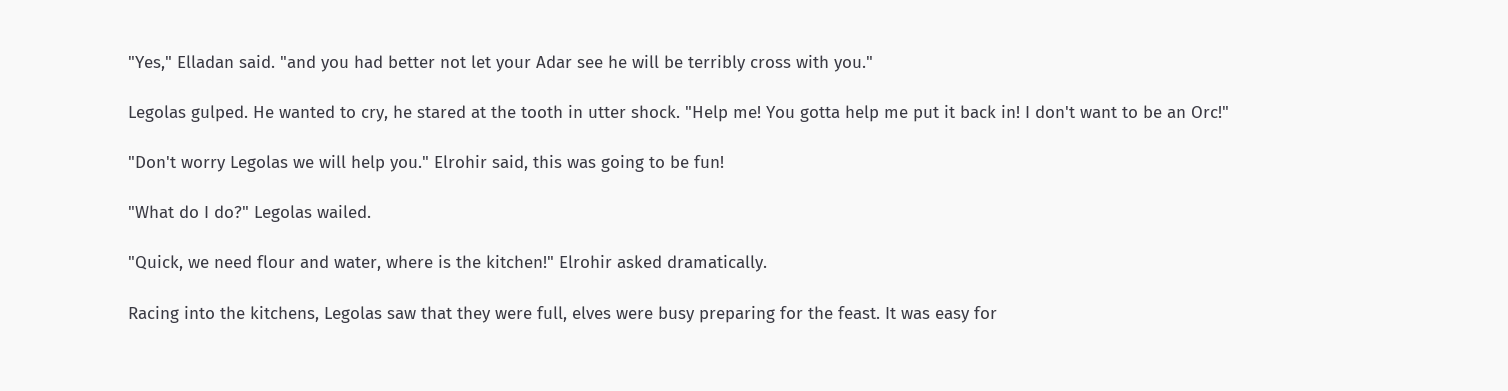"Yes," Elladan said. "and you had better not let your Adar see he will be terribly cross with you."

Legolas gulped. He wanted to cry, he stared at the tooth in utter shock. "Help me! You gotta help me put it back in! I don't want to be an Orc!"

"Don't worry Legolas we will help you." Elrohir said, this was going to be fun!

"What do I do?" Legolas wailed.

"Quick, we need flour and water, where is the kitchen!" Elrohir asked dramatically.

Racing into the kitchens, Legolas saw that they were full, elves were busy preparing for the feast. It was easy for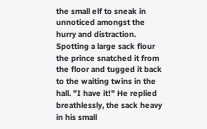the small elf to sneak in unnoticed amongst the hurry and distraction. Spotting a large sack flour the prince snatched it from the floor and tugged it back to the waiting twins in the hall. "I have it!" He replied breathlessly, the sack heavy in his small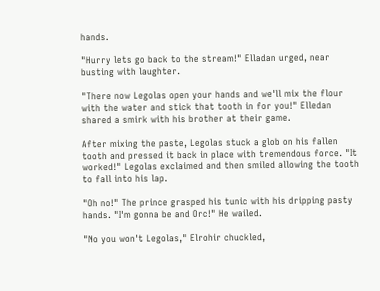hands.

"Hurry lets go back to the stream!" Elladan urged, near busting with laughter.

"There now Legolas open your hands and we'll mix the flour with the water and stick that tooth in for you!" Elledan shared a smirk with his brother at their game.

After mixing the paste, Legolas stuck a glob on his fallen tooth and pressed it back in place with tremendous force. "It worked!" Legolas exclaimed and then smiled allowing the tooth to fall into his lap.

"Oh no!" The prince grasped his tunic with his dripping pasty hands. "I'm gonna be and Orc!" He wailed.

"No you won't Legolas," Elrohir chuckled,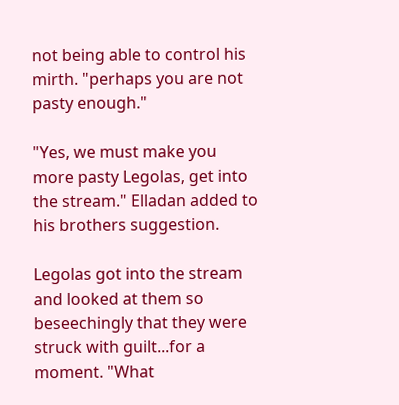not being able to control his mirth. "perhaps you are not pasty enough."

"Yes, we must make you more pasty Legolas, get into the stream." Elladan added to his brothers suggestion.

Legolas got into the stream and looked at them so beseechingly that they were struck with guilt...for a moment. "What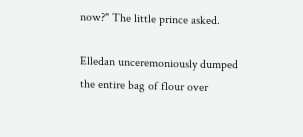now?" The little prince asked.

Elledan unceremoniously dumped the entire bag of flour over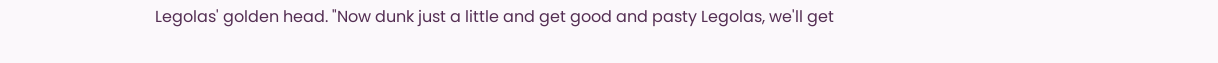Legolas' golden head. "Now dunk just a little and get good and pasty Legolas, we'll get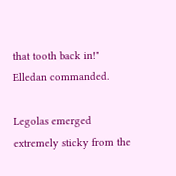that tooth back in!" Elledan commanded.

Legolas emerged extremely sticky from the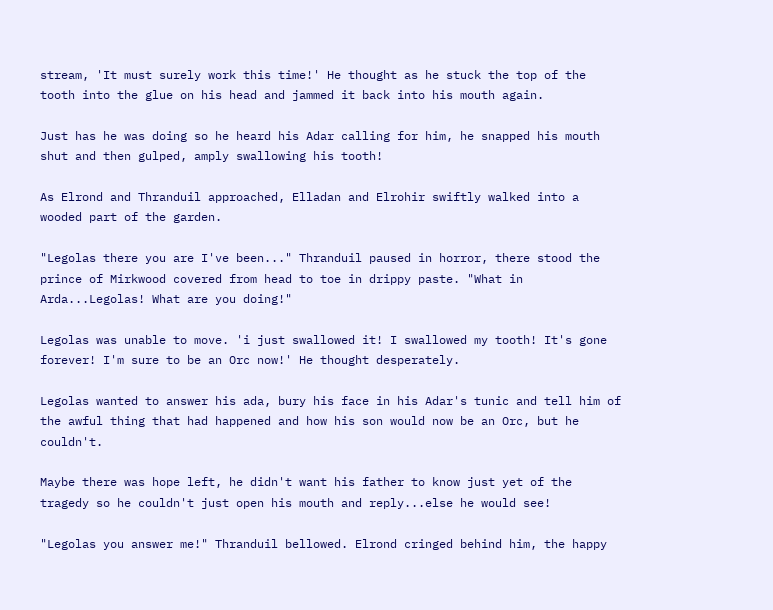stream, 'It must surely work this time!' He thought as he stuck the top of the tooth into the glue on his head and jammed it back into his mouth again.

Just has he was doing so he heard his Adar calling for him, he snapped his mouth shut and then gulped, amply swallowing his tooth!

As Elrond and Thranduil approached, Elladan and Elrohir swiftly walked into a wooded part of the garden.

"Legolas there you are I've been..." Thranduil paused in horror, there stood the prince of Mirkwood covered from head to toe in drippy paste. "What in Arda...Legolas! What are you doing!"

Legolas was unable to move. 'i just swallowed it! I swallowed my tooth! It's gone forever! I'm sure to be an Orc now!' He thought desperately.

Legolas wanted to answer his ada, bury his face in his Adar's tunic and tell him of the awful thing that had happened and how his son would now be an Orc, but he couldn't.

Maybe there was hope left, he didn't want his father to know just yet of the tragedy so he couldn't just open his mouth and reply...else he would see!

"Legolas you answer me!" Thranduil bellowed. Elrond cringed behind him, the happy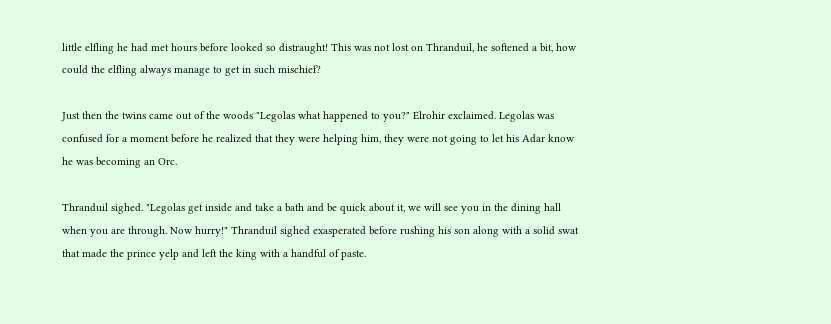little elfling he had met hours before looked so distraught! This was not lost on Thranduil, he softened a bit, how could the elfling always manage to get in such mischief?

Just then the twins came out of the woods "Legolas what happened to you?" Elrohir exclaimed. Legolas was confused for a moment before he realized that they were helping him, they were not going to let his Adar know he was becoming an Orc.

Thranduil sighed. "Legolas get inside and take a bath and be quick about it, we will see you in the dining hall when you are through. Now hurry!" Thranduil sighed exasperated before rushing his son along with a solid swat that made the prince yelp and left the king with a handful of paste.